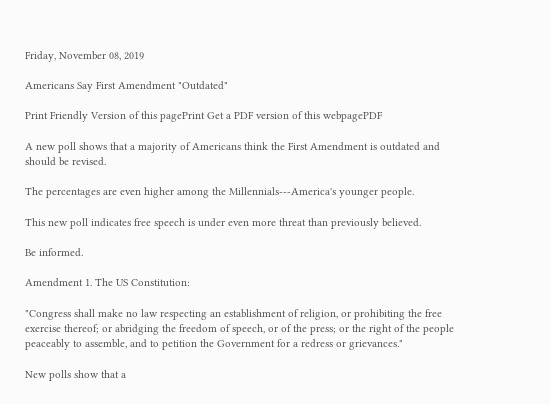Friday, November 08, 2019

Americans Say First Amendment "Outdated"

Print Friendly Version of this pagePrint Get a PDF version of this webpagePDF

A new poll shows that a majority of Americans think the First Amendment is outdated and should be revised.

The percentages are even higher among the Millennials---America's younger people.

This new poll indicates free speech is under even more threat than previously believed.

Be informed.

Amendment 1. The US Constitution:

"Congress shall make no law respecting an establishment of religion, or prohibiting the free exercise thereof; or abridging the freedom of speech, or of the press; or the right of the people peaceably to assemble, and to petition the Government for a redress or grievances."

New polls show that a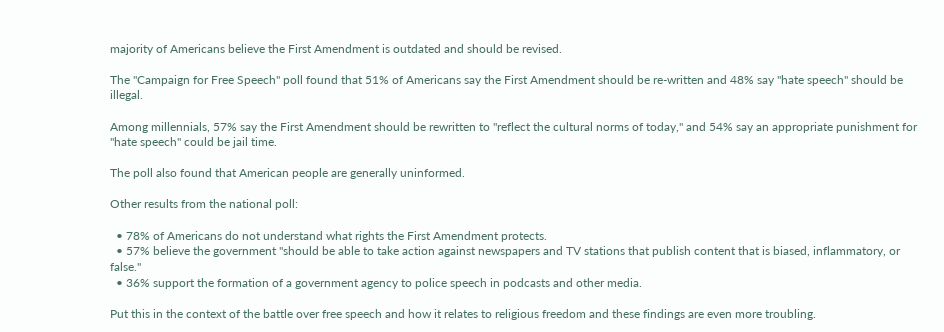majority of Americans believe the First Amendment is outdated and should be revised.

The "Campaign for Free Speech" poll found that 51% of Americans say the First Amendment should be re-written and 48% say "hate speech" should be illegal.

Among millennials, 57% say the First Amendment should be rewritten to "reflect the cultural norms of today," and 54% say an appropriate punishment for "hate speech" could be jail time.

The poll also found that American people are generally uninformed.

Other results from the national poll:

  • 78% of Americans do not understand what rights the First Amendment protects.
  • 57% believe the government "should be able to take action against newspapers and TV stations that publish content that is biased, inflammatory, or false."
  • 36% support the formation of a government agency to police speech in podcasts and other media.

Put this in the context of the battle over free speech and how it relates to religious freedom and these findings are even more troubling.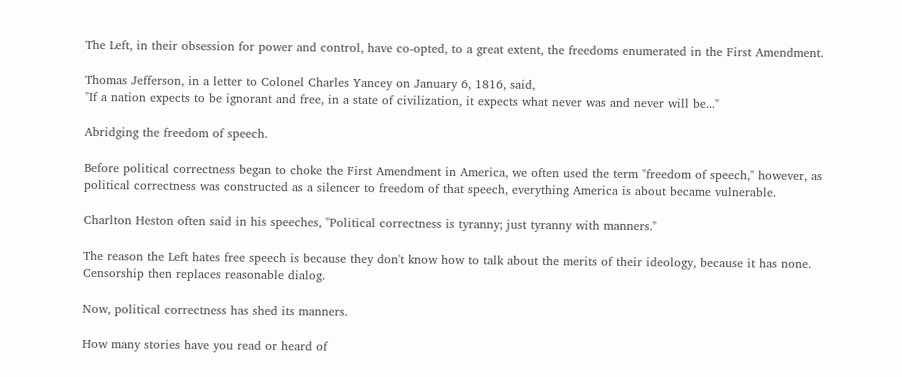The Left, in their obsession for power and control, have co-opted, to a great extent, the freedoms enumerated in the First Amendment.

Thomas Jefferson, in a letter to Colonel Charles Yancey on January 6, 1816, said,
"If a nation expects to be ignorant and free, in a state of civilization, it expects what never was and never will be..."

Abridging the freedom of speech.

Before political correctness began to choke the First Amendment in America, we often used the term "freedom of speech," however, as political correctness was constructed as a silencer to freedom of that speech, everything America is about became vulnerable.

Charlton Heston often said in his speeches, "Political correctness is tyranny; just tyranny with manners."

The reason the Left hates free speech is because they don't know how to talk about the merits of their ideology, because it has none. Censorship then replaces reasonable dialog.

Now, political correctness has shed its manners.

How many stories have you read or heard of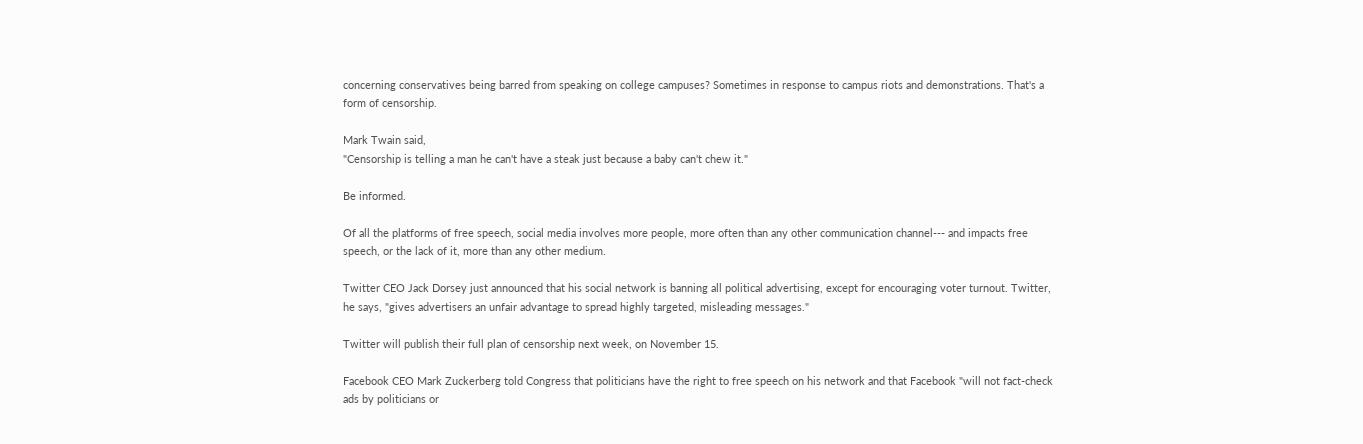concerning conservatives being barred from speaking on college campuses? Sometimes in response to campus riots and demonstrations. That's a form of censorship.

Mark Twain said,
"Censorship is telling a man he can't have a steak just because a baby can't chew it."

Be informed.

Of all the platforms of free speech, social media involves more people, more often than any other communication channel--- and impacts free speech, or the lack of it, more than any other medium.

Twitter CEO Jack Dorsey just announced that his social network is banning all political advertising, except for encouraging voter turnout. Twitter, he says, "gives advertisers an unfair advantage to spread highly targeted, misleading messages."

Twitter will publish their full plan of censorship next week, on November 15.

Facebook CEO Mark Zuckerberg told Congress that politicians have the right to free speech on his network and that Facebook "will not fact-check ads by politicians or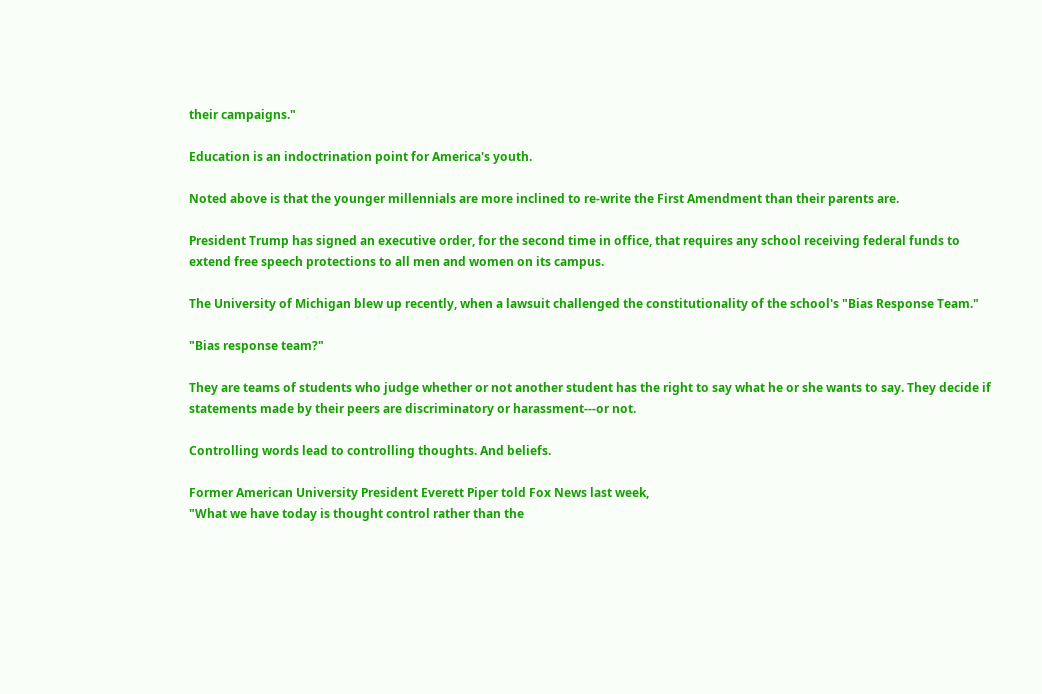their campaigns."

Education is an indoctrination point for America's youth.

Noted above is that the younger millennials are more inclined to re-write the First Amendment than their parents are.

President Trump has signed an executive order, for the second time in office, that requires any school receiving federal funds to extend free speech protections to all men and women on its campus.

The University of Michigan blew up recently, when a lawsuit challenged the constitutionality of the school's "Bias Response Team."

"Bias response team?"

They are teams of students who judge whether or not another student has the right to say what he or she wants to say. They decide if statements made by their peers are discriminatory or harassment---or not.

Controlling words lead to controlling thoughts. And beliefs.

Former American University President Everett Piper told Fox News last week,
"What we have today is thought control rather than the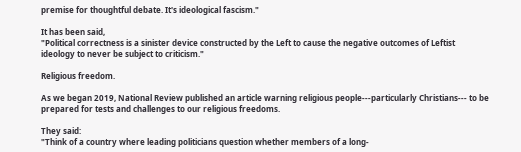premise for thoughtful debate. It's ideological fascism."

It has been said,
"Political correctness is a sinister device constructed by the Left to cause the negative outcomes of Leftist ideology to never be subject to criticism."

Religious freedom.

As we began 2019, National Review published an article warning religious people---particularly Christians--- to be prepared for tests and challenges to our religious freedoms.

They said:
"Think of a country where leading politicians question whether members of a long-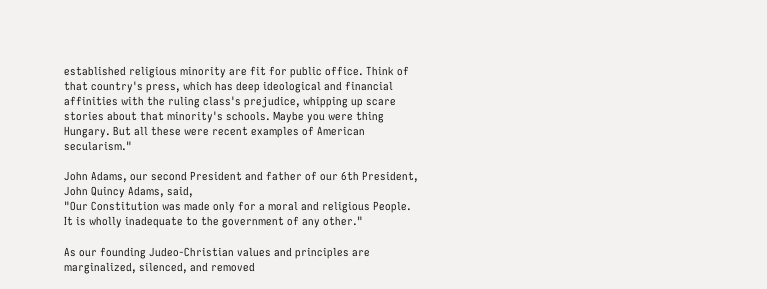established religious minority are fit for public office. Think of that country's press, which has deep ideological and financial affinities with the ruling class's prejudice, whipping up scare stories about that minority's schools. Maybe you were thing Hungary. But all these were recent examples of American secularism."

John Adams, our second President and father of our 6th President, John Quincy Adams, said,
"Our Constitution was made only for a moral and religious People. It is wholly inadequate to the government of any other."

As our founding Judeo-Christian values and principles are marginalized, silenced, and removed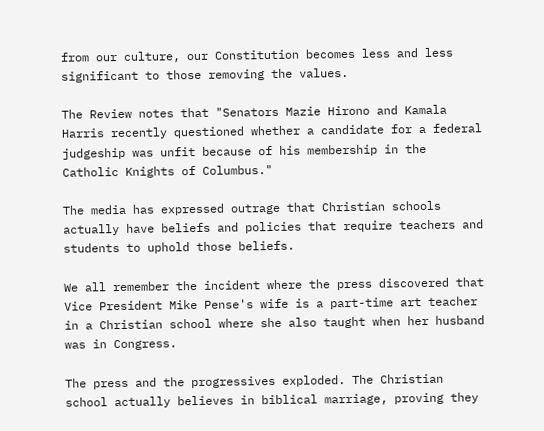from our culture, our Constitution becomes less and less significant to those removing the values.

The Review notes that "Senators Mazie Hirono and Kamala Harris recently questioned whether a candidate for a federal judgeship was unfit because of his membership in the Catholic Knights of Columbus."

The media has expressed outrage that Christian schools actually have beliefs and policies that require teachers and students to uphold those beliefs.

We all remember the incident where the press discovered that Vice President Mike Pense's wife is a part-time art teacher in a Christian school where she also taught when her husband was in Congress.

The press and the progressives exploded. The Christian school actually believes in biblical marriage, proving they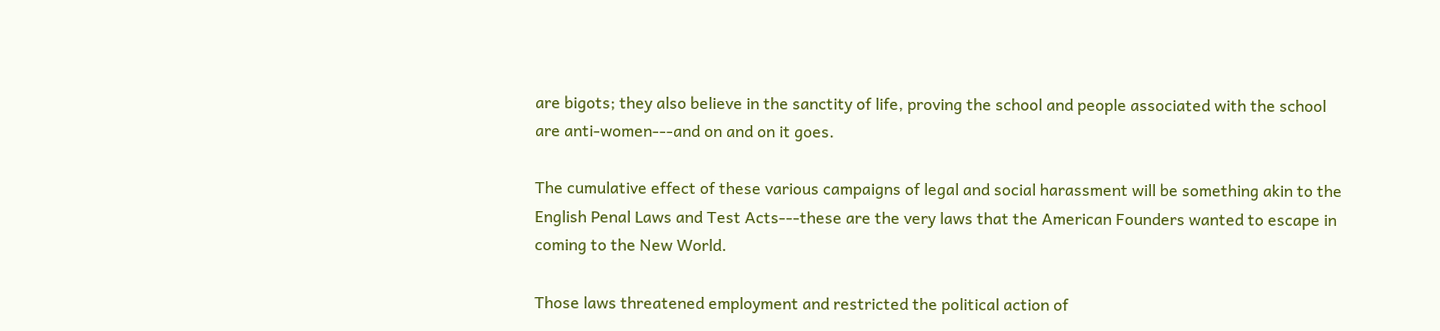are bigots; they also believe in the sanctity of life, proving the school and people associated with the school are anti-women---and on and on it goes.

The cumulative effect of these various campaigns of legal and social harassment will be something akin to the English Penal Laws and Test Acts---these are the very laws that the American Founders wanted to escape in coming to the New World.

Those laws threatened employment and restricted the political action of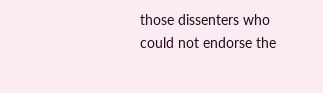those dissenters who could not endorse the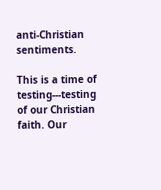anti-Christian sentiments.

This is a time of testing---testing of our Christian faith. Our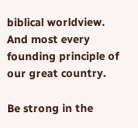biblical worldview. And most every founding principle of our great country.

Be strong in the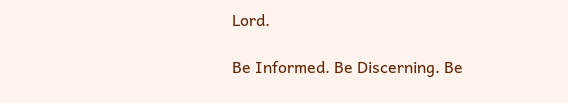Lord.

Be Informed. Be Discerning. Be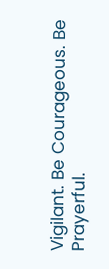Vigilant. Be Courageous. Be Prayerful.